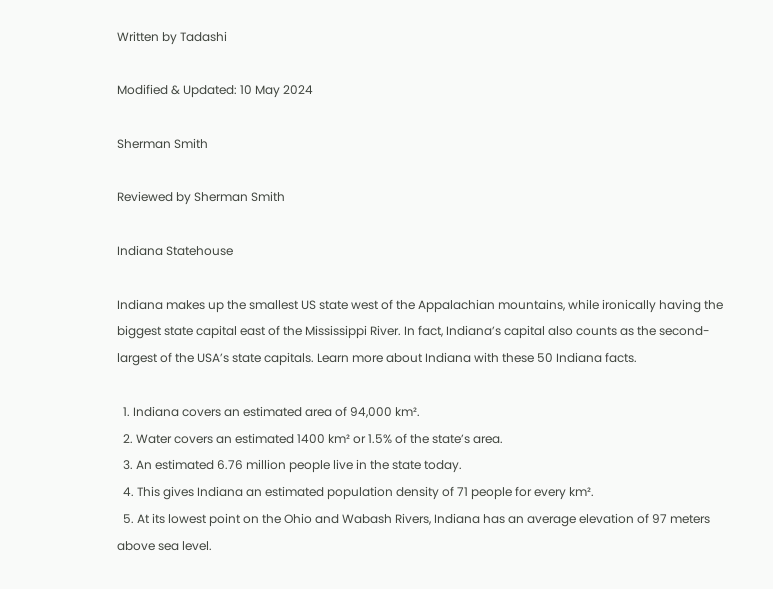Written by Tadashi

Modified & Updated: 10 May 2024

Sherman Smith

Reviewed by Sherman Smith

Indiana Statehouse

Indiana makes up the smallest US state west of the Appalachian mountains, while ironically having the biggest state capital east of the Mississippi River. In fact, Indiana’s capital also counts as the second-largest of the USA’s state capitals. Learn more about Indiana with these 50 Indiana facts.

  1. Indiana covers an estimated area of 94,000 km².
  2. Water covers an estimated 1400 km² or 1.5% of the state’s area.
  3. An estimated 6.76 million people live in the state today.
  4. This gives Indiana an estimated population density of 71 people for every km².
  5. At its lowest point on the Ohio and Wabash Rivers, Indiana has an average elevation of 97 meters above sea level.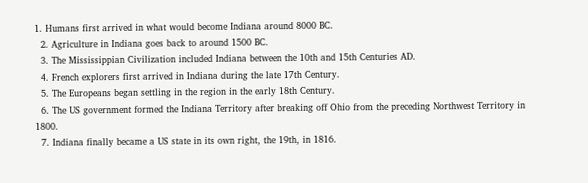1. Humans first arrived in what would become Indiana around 8000 BC.
  2. Agriculture in Indiana goes back to around 1500 BC.
  3. The Mississippian Civilization included Indiana between the 10th and 15th Centuries AD.
  4. French explorers first arrived in Indiana during the late 17th Century.
  5. The Europeans began settling in the region in the early 18th Century.
  6. The US government formed the Indiana Territory after breaking off Ohio from the preceding Northwest Territory in 1800.
  7. Indiana finally became a US state in its own right, the 19th, in 1816.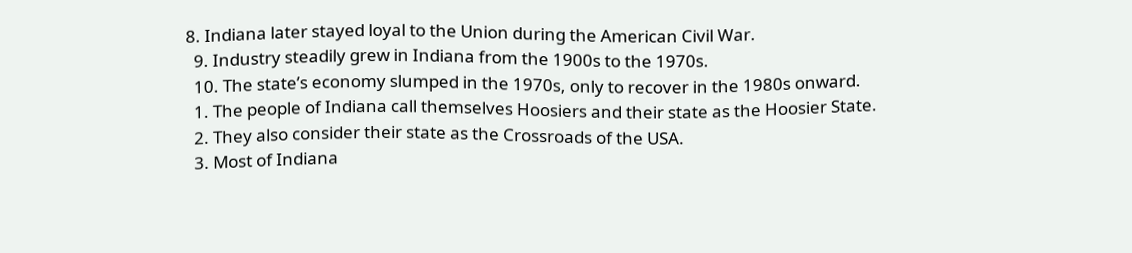8. Indiana later stayed loyal to the Union during the American Civil War.
  9. Industry steadily grew in Indiana from the 1900s to the 1970s.
  10. The state’s economy slumped in the 1970s, only to recover in the 1980s onward.
  1. The people of Indiana call themselves Hoosiers and their state as the Hoosier State.
  2. They also consider their state as the Crossroads of the USA.
  3. Most of Indiana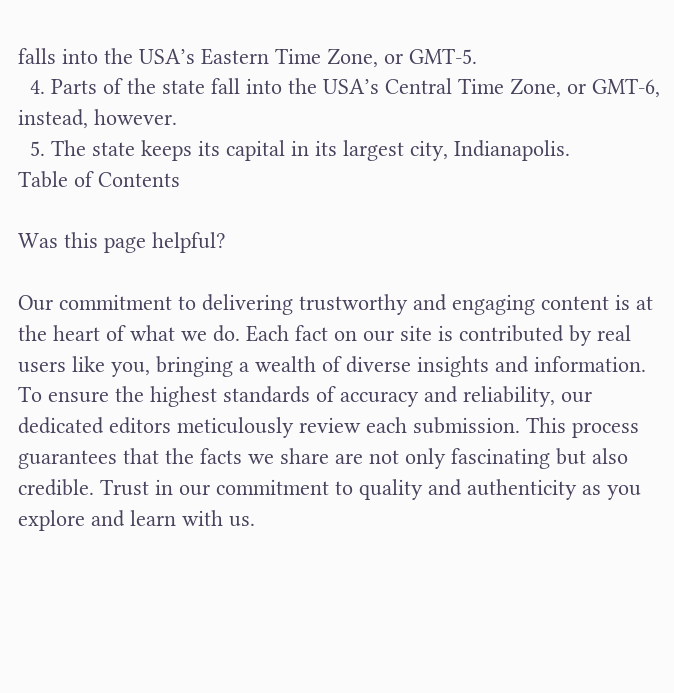falls into the USA’s Eastern Time Zone, or GMT-5.
  4. Parts of the state fall into the USA’s Central Time Zone, or GMT-6, instead, however.
  5. The state keeps its capital in its largest city, Indianapolis.
Table of Contents

Was this page helpful?

Our commitment to delivering trustworthy and engaging content is at the heart of what we do. Each fact on our site is contributed by real users like you, bringing a wealth of diverse insights and information. To ensure the highest standards of accuracy and reliability, our dedicated editors meticulously review each submission. This process guarantees that the facts we share are not only fascinating but also credible. Trust in our commitment to quality and authenticity as you explore and learn with us.